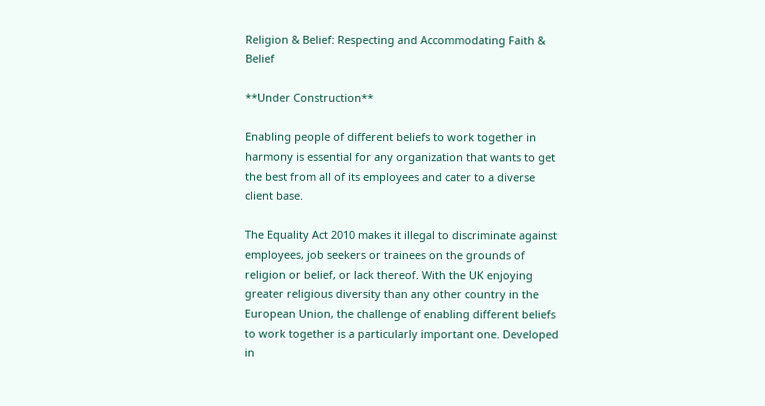Religion & Belief: Respecting and Accommodating Faith & Belief

**Under Construction**

Enabling people of different beliefs to work together in harmony is essential for any organization that wants to get the best from all of its employees and cater to a diverse client base.

The Equality Act 2010 makes it illegal to discriminate against employees, job seekers or trainees on the grounds of religion or belief, or lack thereof. With the UK enjoying greater religious diversity than any other country in the European Union, the challenge of enabling different beliefs to work together is a particularly important one. Developed in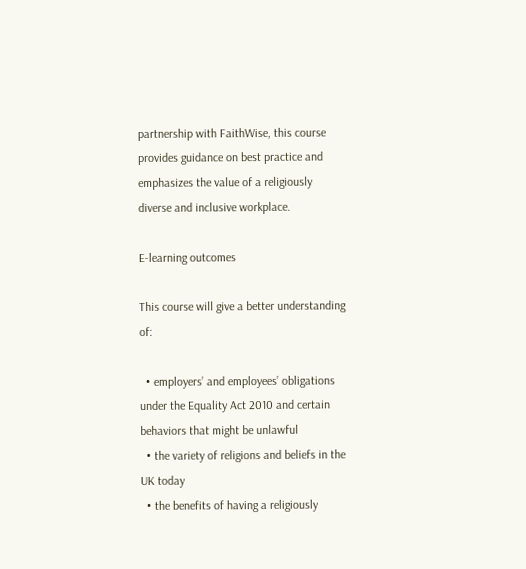partnership with FaithWise, this course provides guidance on best practice and emphasizes the value of a religiously diverse and inclusive workplace.

E-learning outcomes

This course will give a better understanding of:

  • employers’ and employees’ obligations under the Equality Act 2010 and certain behaviors that might be unlawful
  • the variety of religions and beliefs in the UK today
  • the benefits of having a religiously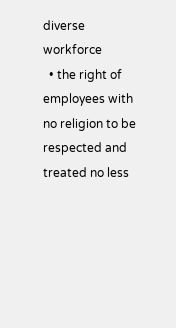diverse workforce
  • the right of employees with no religion to be respected and treated no less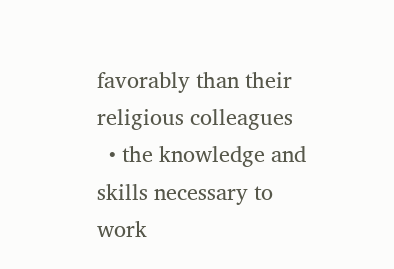favorably than their religious colleagues
  • the knowledge and skills necessary to work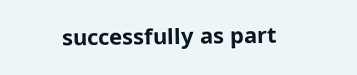successfully as part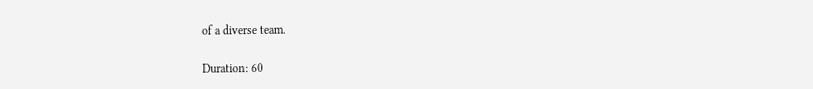of a diverse team.

Duration: 60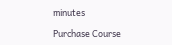minutes

Purchase Course